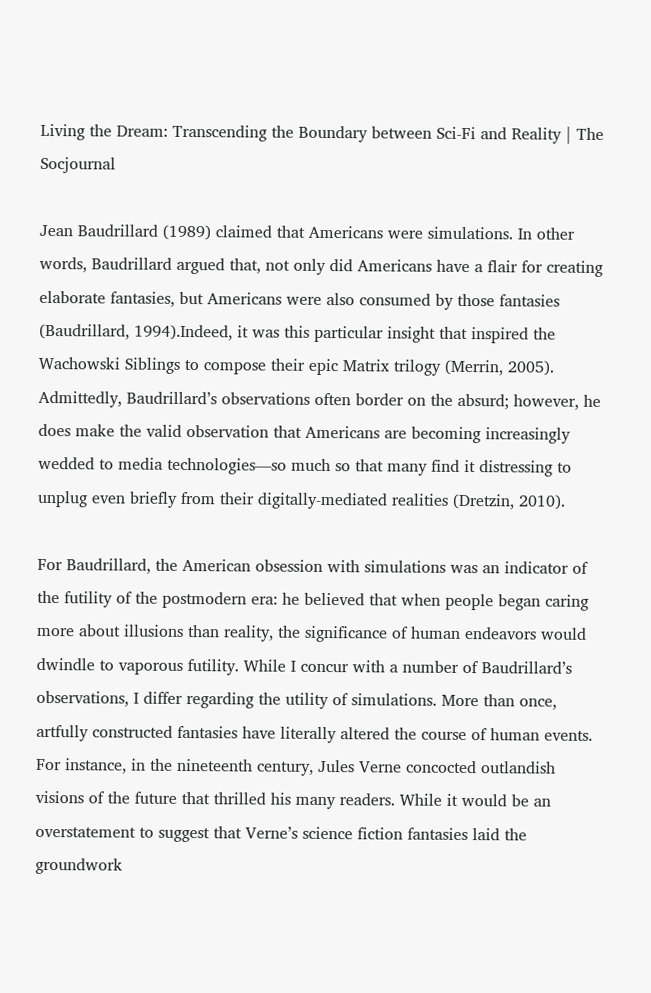Living the Dream: Transcending the Boundary between Sci-Fi and Reality | The Socjournal

Jean Baudrillard (1989) claimed that Americans were simulations. In other words, Baudrillard argued that, not only did Americans have a flair for creating elaborate fantasies, but Americans were also consumed by those fantasies (Baudrillard, 1994).Indeed, it was this particular insight that inspired the Wachowski Siblings to compose their epic Matrix trilogy (Merrin, 2005). Admittedly, Baudrillard’s observations often border on the absurd; however, he does make the valid observation that Americans are becoming increasingly wedded to media technologies—so much so that many find it distressing to unplug even briefly from their digitally-mediated realities (Dretzin, 2010).

For Baudrillard, the American obsession with simulations was an indicator of the futility of the postmodern era: he believed that when people began caring more about illusions than reality, the significance of human endeavors would dwindle to vaporous futility. While I concur with a number of Baudrillard’s observations, I differ regarding the utility of simulations. More than once, artfully constructed fantasies have literally altered the course of human events. For instance, in the nineteenth century, Jules Verne concocted outlandish visions of the future that thrilled his many readers. While it would be an overstatement to suggest that Verne’s science fiction fantasies laid the groundwork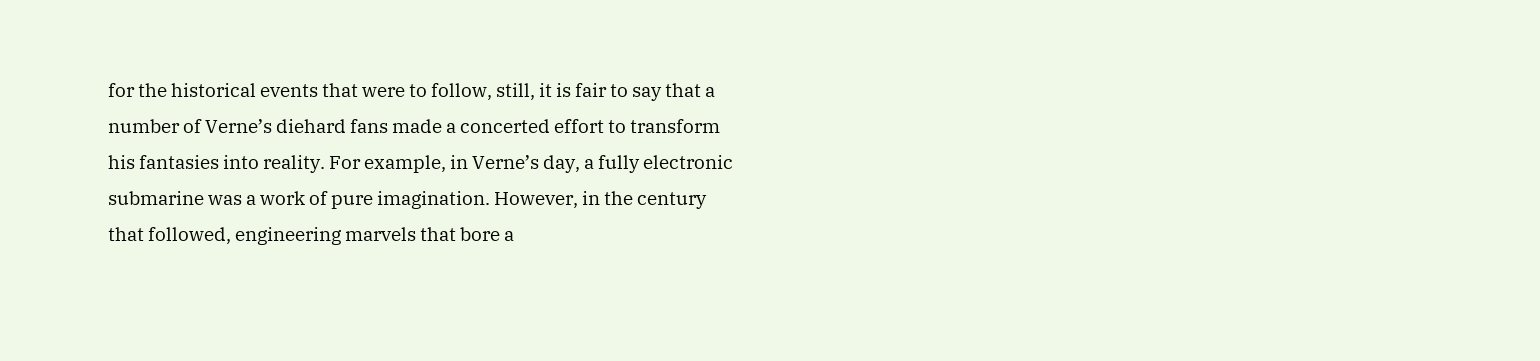for the historical events that were to follow, still, it is fair to say that a number of Verne’s diehard fans made a concerted effort to transform his fantasies into reality. For example, in Verne’s day, a fully electronic submarine was a work of pure imagination. However, in the century that followed, engineering marvels that bore a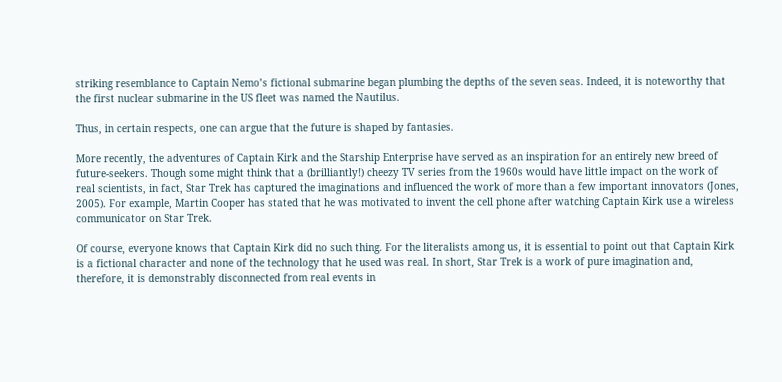striking resemblance to Captain Nemo’s fictional submarine began plumbing the depths of the seven seas. Indeed, it is noteworthy that the first nuclear submarine in the US fleet was named the Nautilus.

Thus, in certain respects, one can argue that the future is shaped by fantasies.

More recently, the adventures of Captain Kirk and the Starship Enterprise have served as an inspiration for an entirely new breed of future-seekers. Though some might think that a (brilliantly!) cheezy TV series from the 1960s would have little impact on the work of real scientists, in fact, Star Trek has captured the imaginations and influenced the work of more than a few important innovators (Jones, 2005). For example, Martin Cooper has stated that he was motivated to invent the cell phone after watching Captain Kirk use a wireless communicator on Star Trek.

Of course, everyone knows that Captain Kirk did no such thing. For the literalists among us, it is essential to point out that Captain Kirk is a fictional character and none of the technology that he used was real. In short, Star Trek is a work of pure imagination and, therefore, it is demonstrably disconnected from real events in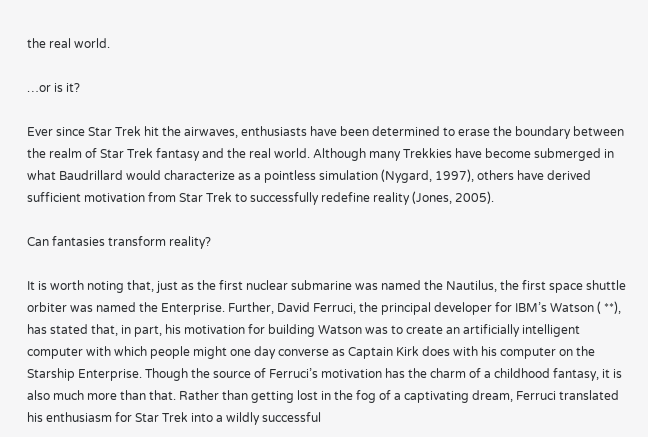the real world.

…or is it?

Ever since Star Trek hit the airwaves, enthusiasts have been determined to erase the boundary between the realm of Star Trek fantasy and the real world. Although many Trekkies have become submerged in what Baudrillard would characterize as a pointless simulation (Nygard, 1997), others have derived sufficient motivation from Star Trek to successfully redefine reality (Jones, 2005).

Can fantasies transform reality?

It is worth noting that, just as the first nuclear submarine was named the Nautilus, the first space shuttle orbiter was named the Enterprise. Further, David Ferruci, the principal developer for IBM’s Watson ( **), has stated that, in part, his motivation for building Watson was to create an artificially intelligent computer with which people might one day converse as Captain Kirk does with his computer on the Starship Enterprise. Though the source of Ferruci’s motivation has the charm of a childhood fantasy, it is also much more than that. Rather than getting lost in the fog of a captivating dream, Ferruci translated his enthusiasm for Star Trek into a wildly successful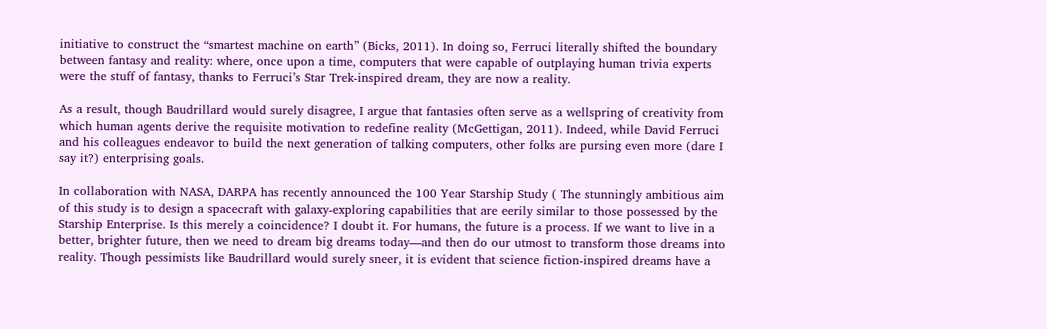initiative to construct the “smartest machine on earth” (Bicks, 2011). In doing so, Ferruci literally shifted the boundary between fantasy and reality: where, once upon a time, computers that were capable of outplaying human trivia experts were the stuff of fantasy, thanks to Ferruci’s Star Trek-inspired dream, they are now a reality.

As a result, though Baudrillard would surely disagree, I argue that fantasies often serve as a wellspring of creativity from which human agents derive the requisite motivation to redefine reality (McGettigan, 2011). Indeed, while David Ferruci and his colleagues endeavor to build the next generation of talking computers, other folks are pursing even more (dare I say it?) enterprising goals.

In collaboration with NASA, DARPA has recently announced the 100 Year Starship Study ( The stunningly ambitious aim of this study is to design a spacecraft with galaxy-exploring capabilities that are eerily similar to those possessed by the Starship Enterprise. Is this merely a coincidence? I doubt it. For humans, the future is a process. If we want to live in a better, brighter future, then we need to dream big dreams today—and then do our utmost to transform those dreams into reality. Though pessimists like Baudrillard would surely sneer, it is evident that science fiction-inspired dreams have a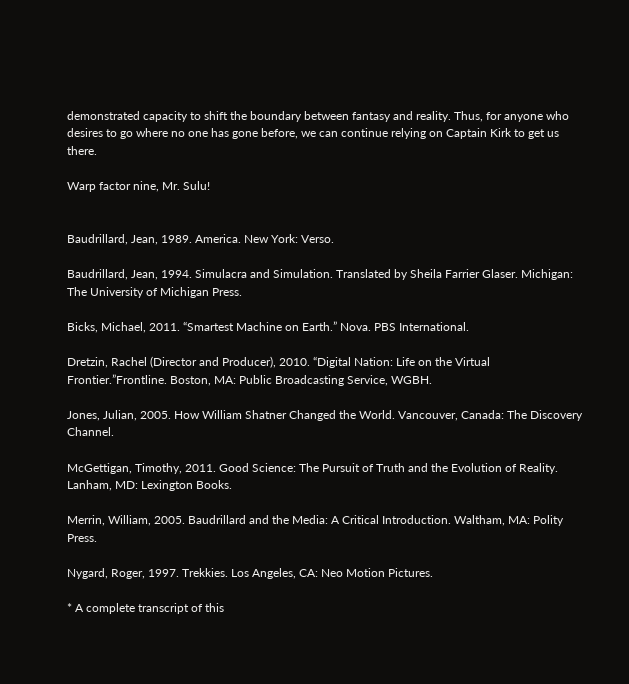demonstrated capacity to shift the boundary between fantasy and reality. Thus, for anyone who desires to go where no one has gone before, we can continue relying on Captain Kirk to get us there.

Warp factor nine, Mr. Sulu!


Baudrillard, Jean, 1989. America. New York: Verso.

Baudrillard, Jean, 1994. Simulacra and Simulation. Translated by Sheila Farrier Glaser. Michigan: The University of Michigan Press.

Bicks, Michael, 2011. “Smartest Machine on Earth.” Nova. PBS International.

Dretzin, Rachel (Director and Producer), 2010. “Digital Nation: Life on the Virtual Frontier.”Frontline. Boston, MA: Public Broadcasting Service, WGBH.

Jones, Julian, 2005. How William Shatner Changed the World. Vancouver, Canada: The Discovery Channel.

McGettigan, Timothy, 2011. Good Science: The Pursuit of Truth and the Evolution of Reality. Lanham, MD: Lexington Books.

Merrin, William, 2005. Baudrillard and the Media: A Critical Introduction. Waltham, MA: Polity Press.

Nygard, Roger, 1997. Trekkies. Los Angeles, CA: Neo Motion Pictures.

* A complete transcript of this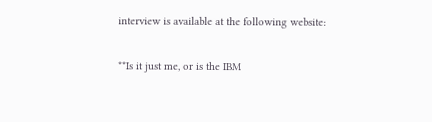interview is available at the following website:

**Is it just me, or is the IBM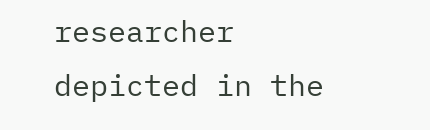researcher depicted in the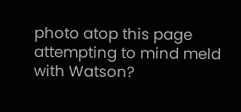photo atop this page attempting to mind meld with Watson?